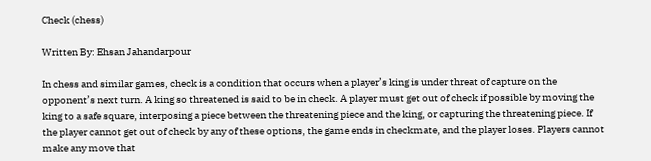Check (chess)

Written By: Ehsan Jahandarpour

In chess and similar games, check is a condition that occurs when a player’s king is under threat of capture on the opponent’s next turn. A king so threatened is said to be in check. A player must get out of check if possible by moving the king to a safe square, interposing a piece between the threatening piece and the king, or capturing the threatening piece. If the player cannot get out of check by any of these options, the game ends in checkmate, and the player loses. Players cannot make any move that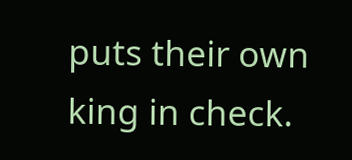puts their own king in check.